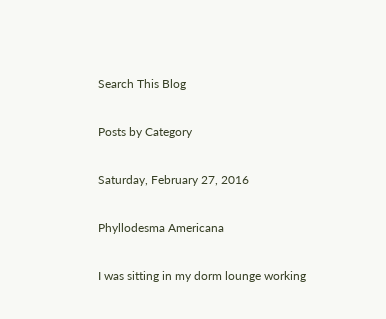Search This Blog

Posts by Category

Saturday, February 27, 2016

Phyllodesma Americana

I was sitting in my dorm lounge working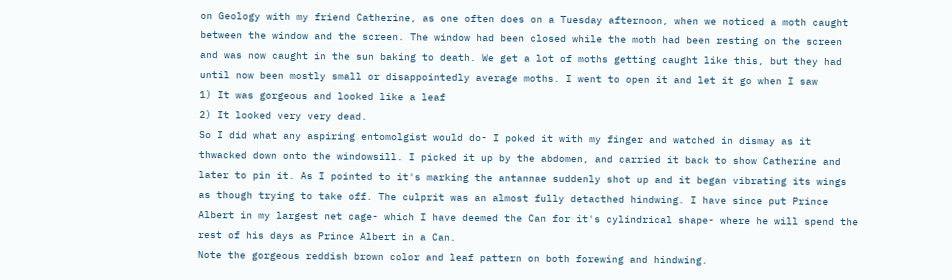on Geology with my friend Catherine, as one often does on a Tuesday afternoon, when we noticed a moth caught between the window and the screen. The window had been closed while the moth had been resting on the screen and was now caught in the sun baking to death. We get a lot of moths getting caught like this, but they had until now been mostly small or disappointedly average moths. I went to open it and let it go when I saw
1) It was gorgeous and looked like a leaf
2) It looked very very dead.
So I did what any aspiring entomolgist would do- I poked it with my finger and watched in dismay as it thwacked down onto the windowsill. I picked it up by the abdomen, and carried it back to show Catherine and later to pin it. As I pointed to it's marking the antannae suddenly shot up and it began vibrating its wings as though trying to take off. The culprit was an almost fully detacthed hindwing. I have since put Prince Albert in my largest net cage- which I have deemed the Can for it's cylindrical shape- where he will spend the rest of his days as Prince Albert in a Can.
Note the gorgeous reddish brown color and leaf pattern on both forewing and hindwing.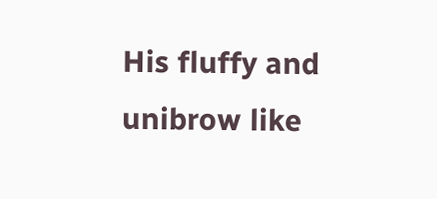His fluffy and unibrow like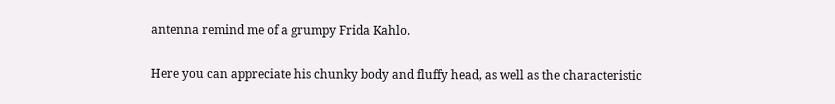antenna remind me of a grumpy Frida Kahlo.

Here you can appreciate his chunky body and fluffy head, as well as the characteristic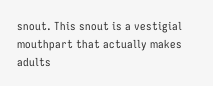snout. This snout is a vestigial mouthpart that actually makes adults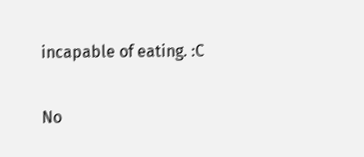incapable of eating. :C

No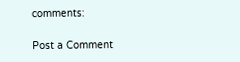comments:

Post a Comment